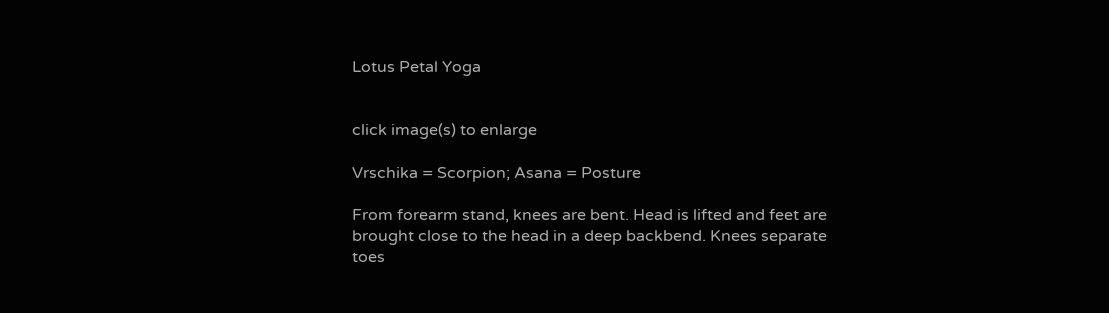Lotus Petal Yoga


click image(s) to enlarge

Vrschika = Scorpion; Asana = Posture

From forearm stand, knees are bent. Head is lifted and feet are brought close to the head in a deep backbend. Knees separate toes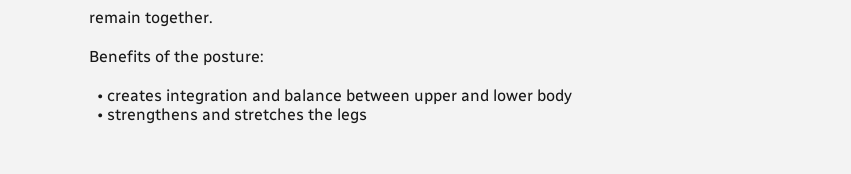remain together.

Benefits of the posture:

  • creates integration and balance between upper and lower body
  • strengthens and stretches the legs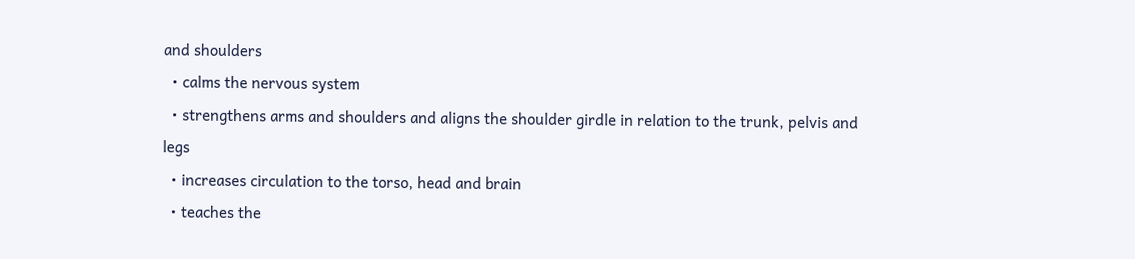and shoulders
  • calms the nervous system
  • strengthens arms and shoulders and aligns the shoulder girdle in relation to the trunk, pelvis and legs
  • increases circulation to the torso, head and brain
  • teaches the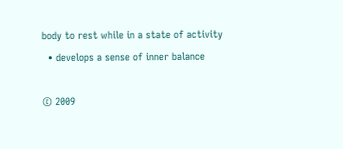body to rest while in a state of activity
  • develops a sense of inner balance

© 2009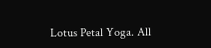Lotus Petal Yoga. All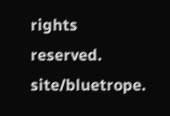rights reserved. site/bluetrope.